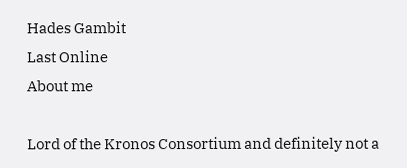Hades Gambit
Last Online
About me

Lord of the Kronos Consortium and definitely not a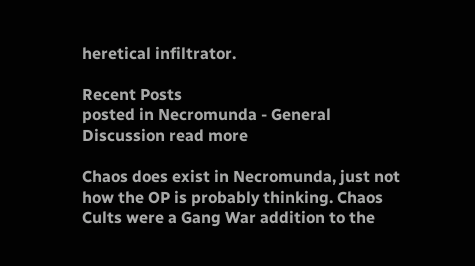heretical infiltrator.

Recent Posts
posted in Necromunda - General Discussion read more

Chaos does exist in Necromunda, just not how the OP is probably thinking. Chaos Cults were a Gang War addition to the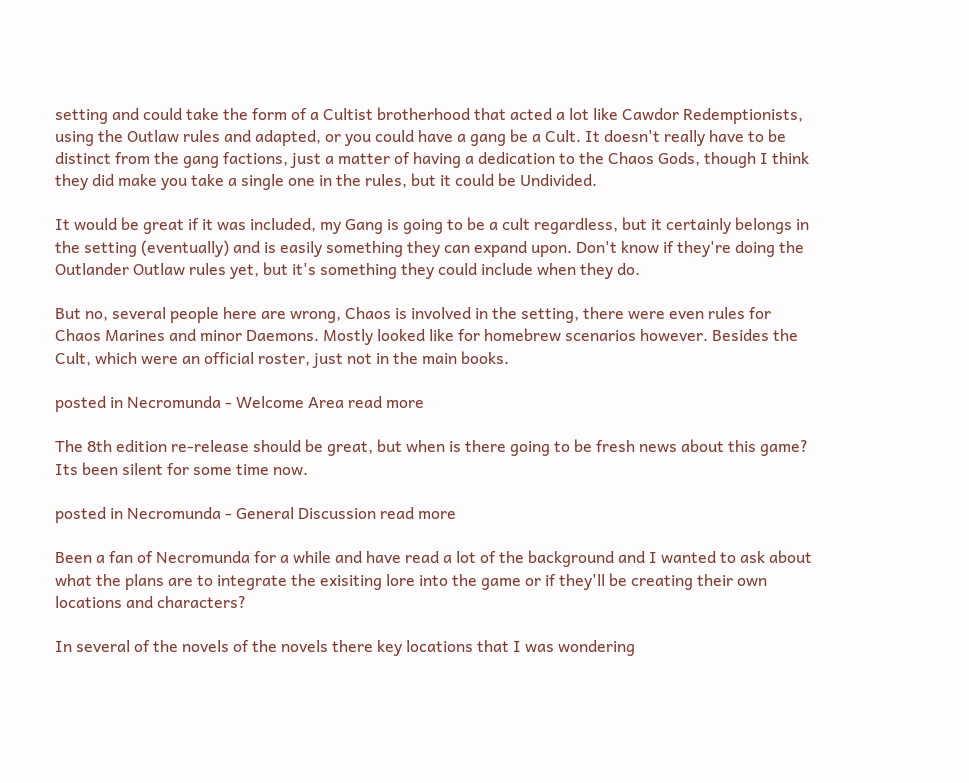setting and could take the form of a Cultist brotherhood that acted a lot like Cawdor Redemptionists, using the Outlaw rules and adapted, or you could have a gang be a Cult. It doesn't really have to be distinct from the gang factions, just a matter of having a dedication to the Chaos Gods, though I think they did make you take a single one in the rules, but it could be Undivided.

It would be great if it was included, my Gang is going to be a cult regardless, but it certainly belongs in the setting (eventually) and is easily something they can expand upon. Don't know if they're doing the Outlander Outlaw rules yet, but it's something they could include when they do.

But no, several people here are wrong, Chaos is involved in the setting, there were even rules for Chaos Marines and minor Daemons. Mostly looked like for homebrew scenarios however. Besides the Cult, which were an official roster, just not in the main books.

posted in Necromunda - Welcome Area read more

The 8th edition re-release should be great, but when is there going to be fresh news about this game? Its been silent for some time now.

posted in Necromunda - General Discussion read more

Been a fan of Necromunda for a while and have read a lot of the background and I wanted to ask about what the plans are to integrate the exisiting lore into the game or if they'll be creating their own locations and characters?

In several of the novels of the novels there key locations that I was wondering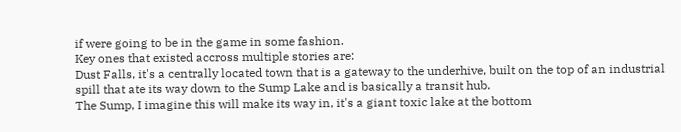if were going to be in the game in some fashion.
Key ones that existed accross multiple stories are:
Dust Falls, it's a centrally located town that is a gateway to the underhive, built on the top of an industrial spill that ate its way down to the Sump Lake and is basically a transit hub.
The Sump, I imagine this will make its way in, it's a giant toxic lake at the bottom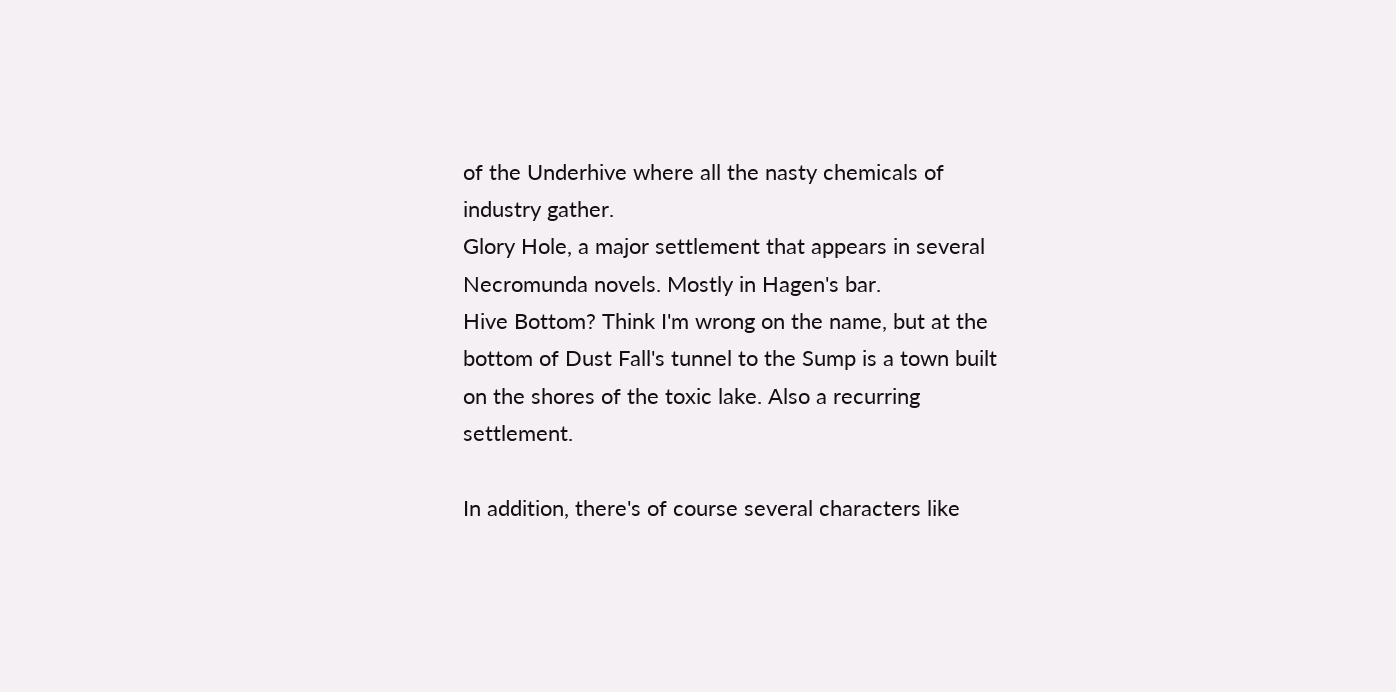of the Underhive where all the nasty chemicals of industry gather.
Glory Hole, a major settlement that appears in several Necromunda novels. Mostly in Hagen's bar.
Hive Bottom? Think I'm wrong on the name, but at the bottom of Dust Fall's tunnel to the Sump is a town built on the shores of the toxic lake. Also a recurring settlement.

In addition, there's of course several characters like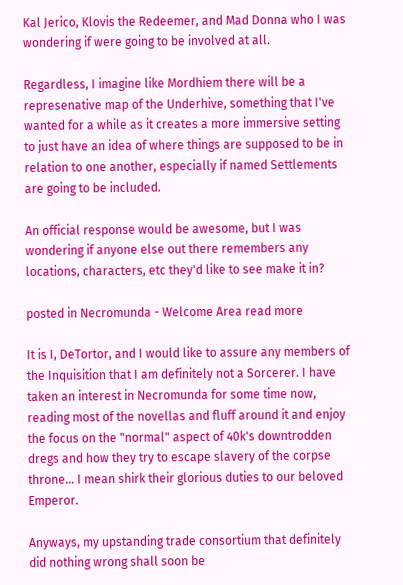Kal Jerico, Klovis the Redeemer, and Mad Donna who I was wondering if were going to be involved at all.

Regardless, I imagine like Mordhiem there will be a represenative map of the Underhive, something that I've wanted for a while as it creates a more immersive setting to just have an idea of where things are supposed to be in relation to one another, especially if named Settlements are going to be included.

An official response would be awesome, but I was wondering if anyone else out there remembers any locations, characters, etc they'd like to see make it in?

posted in Necromunda - Welcome Area read more

It is I, DeTortor, and I would like to assure any members of the Inquisition that I am definitely not a Sorcerer. I have taken an interest in Necromunda for some time now, reading most of the novellas and fluff around it and enjoy the focus on the "normal" aspect of 40k's downtrodden dregs and how they try to escape slavery of the corpse throne... I mean shirk their glorious duties to our beloved Emperor.

Anyways, my upstanding trade consortium that definitely did nothing wrong shall soon be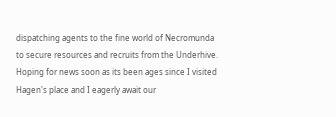dispatching agents to the fine world of Necromunda to secure resources and recruits from the Underhive. Hoping for news soon as its been ages since I visited Hagen's place and I eagerly await our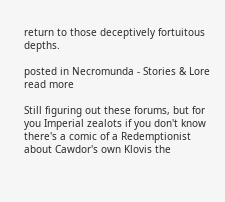return to those deceptively fortuitous depths.

posted in Necromunda - Stories & Lore read more

Still figuring out these forums, but for you Imperial zealots if you don't know there's a comic of a Redemptionist about Cawdor's own Klovis the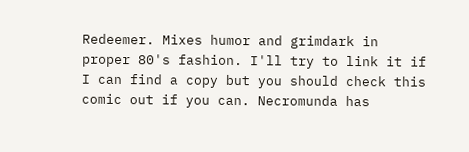Redeemer. Mixes humor and grimdark in proper 80's fashion. I'll try to link it if I can find a copy but you should check this comic out if you can. Necromunda has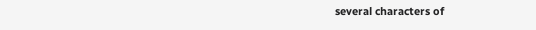several characters of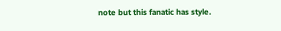note but this fanatic has style.